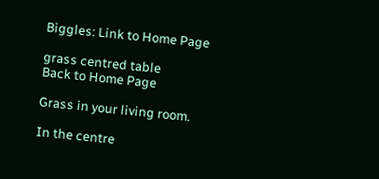Biggles: Link to Home Page

grass centred table
Back to Home Page

Grass in your living room.

In the centre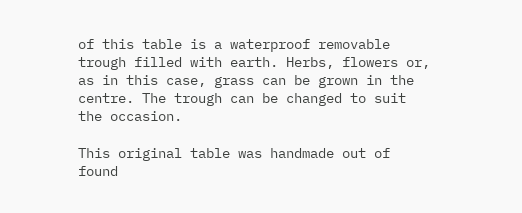of this table is a waterproof removable trough filled with earth. Herbs, flowers or, as in this case, grass can be grown in the centre. The trough can be changed to suit the occasion.

This original table was handmade out of found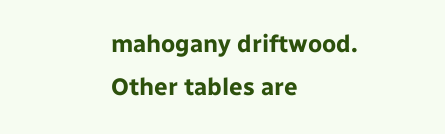mahogany driftwood. Other tables are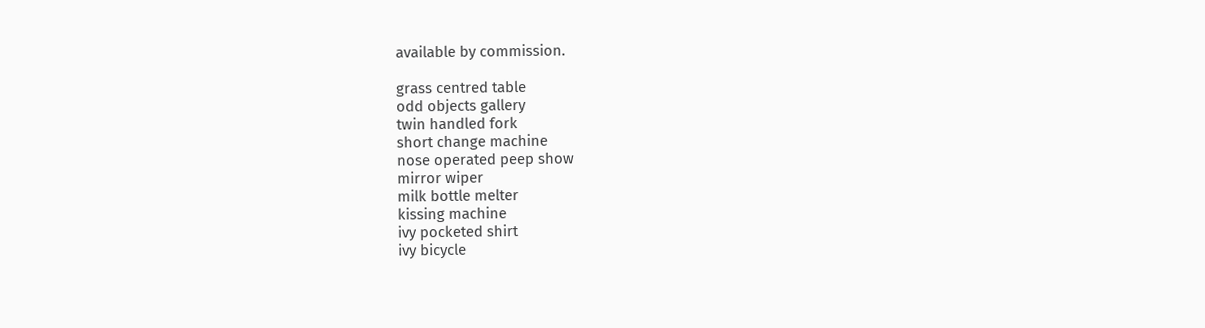available by commission.

grass centred table
odd objects gallery
twin handled fork
short change machine
nose operated peep show
mirror wiper
milk bottle melter
kissing machine
ivy pocketed shirt
ivy bicycle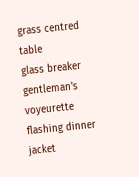grass centred table
glass breaker
gentleman's voyeurette
flashing dinner jacket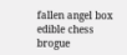fallen angel box
edible chess
brogue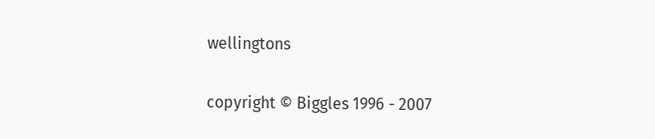wellingtons

copyright © Biggles 1996 - 2007